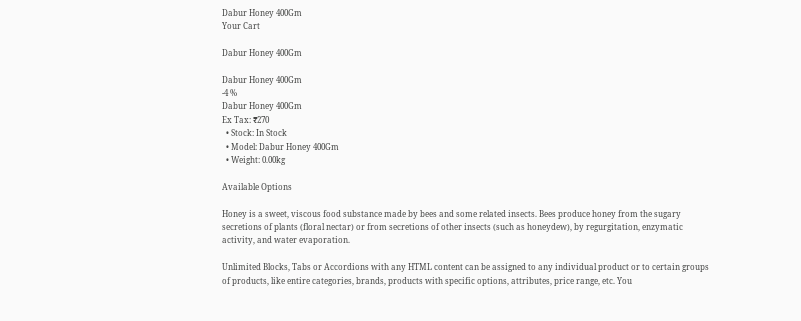Dabur Honey 400Gm
Your Cart

Dabur Honey 400Gm

Dabur Honey 400Gm
-4 %
Dabur Honey 400Gm
Ex Tax: ₹270
  • Stock: In Stock
  • Model: Dabur Honey 400Gm
  • Weight: 0.00kg

Available Options

Honey is a sweet, viscous food substance made by bees and some related insects. Bees produce honey from the sugary secretions of plants (floral nectar) or from secretions of other insects (such as honeydew), by regurgitation, enzymatic activity, and water evaporation.

Unlimited Blocks, Tabs or Accordions with any HTML content can be assigned to any individual product or to certain groups of products, like entire categories, brands, products with specific options, attributes, price range, etc. You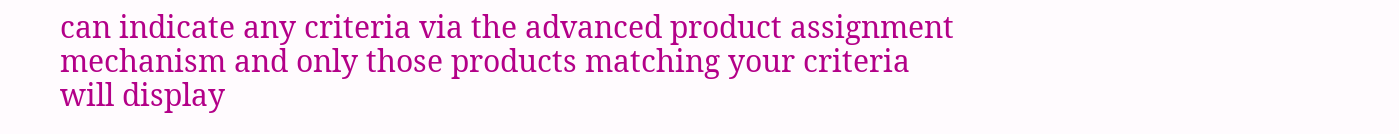can indicate any criteria via the advanced product assignment mechanism and only those products matching your criteria will display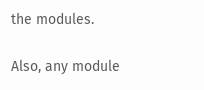the modules.

Also, any module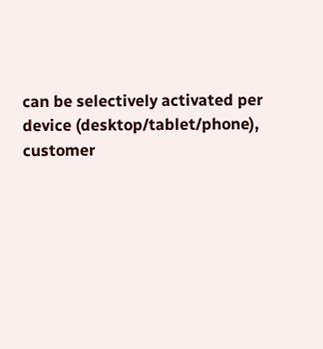can be selectively activated per device (desktop/tablet/phone), customer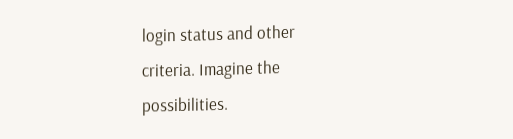login status and other criteria. Imagine the possibilities.